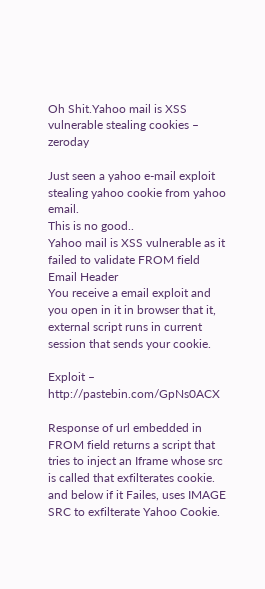Oh Shit.Yahoo mail is XSS vulnerable stealing cookies – zeroday

Just seen a yahoo e-mail exploit stealing yahoo cookie from yahoo email.
This is no good..
Yahoo mail is XSS vulnerable as it failed to validate FROM field Email Header
You receive a email exploit and you open in it in browser that it, external script runs in current session that sends your cookie.

Exploit – http://pastebin.com/GpNs0ACX

Response of url embedded in FROM field returns a script that tries to inject an Iframe whose src is called that exfilterates cookie. and below if it Failes, uses IMAGE SRC to exfilterate Yahoo Cookie.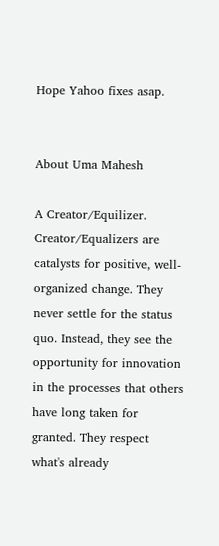Hope Yahoo fixes asap.


About Uma Mahesh

A Creator/Equilizer. Creator/Equalizers are catalysts for positive, well-organized change. They never settle for the status quo. Instead, they see the opportunity for innovation in the processes that others have long taken for granted. They respect what's already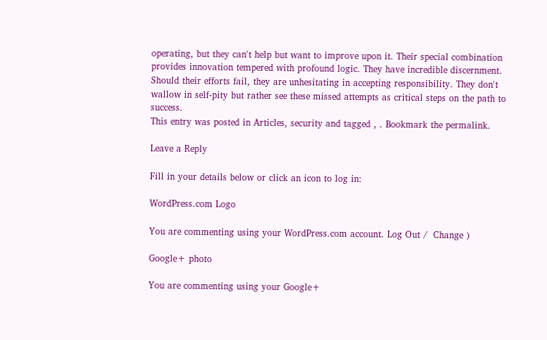operating, but they can't help but want to improve upon it. Their special combination provides innovation tempered with profound logic. They have incredible discernment. Should their efforts fail, they are unhesitating in accepting responsibility. They don't wallow in self-pity but rather see these missed attempts as critical steps on the path to success.
This entry was posted in Articles, security and tagged , . Bookmark the permalink.

Leave a Reply

Fill in your details below or click an icon to log in:

WordPress.com Logo

You are commenting using your WordPress.com account. Log Out /  Change )

Google+ photo

You are commenting using your Google+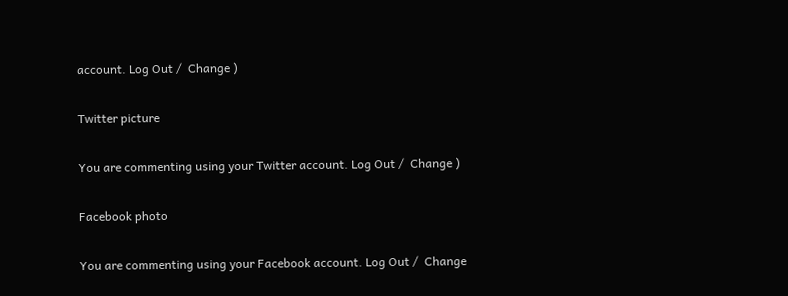account. Log Out /  Change )

Twitter picture

You are commenting using your Twitter account. Log Out /  Change )

Facebook photo

You are commenting using your Facebook account. Log Out /  Change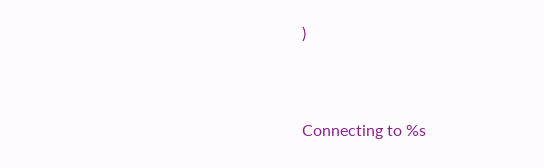)


Connecting to %s